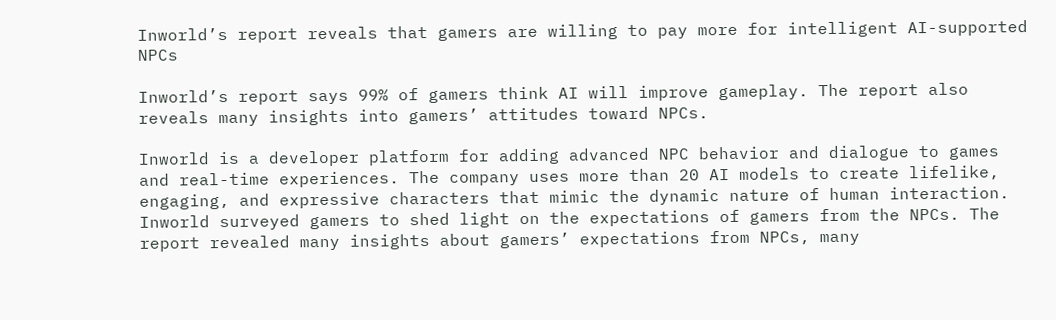Inworld’s report reveals that gamers are willing to pay more for intelligent AI-supported NPCs

Inworld’s report says 99% of gamers think AI will improve gameplay. The report also reveals many insights into gamers’ attitudes toward NPCs.

Inworld is a developer platform for adding advanced NPC behavior and dialogue to games and real-time experiences. The company uses more than 20 AI models to create lifelike, engaging, and expressive characters that mimic the dynamic nature of human interaction. Inworld surveyed gamers to shed light on the expectations of gamers from the NPCs. The report revealed many insights about gamers’ expectations from NPCs, many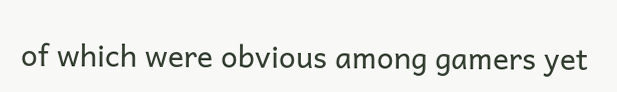of which were obvious among gamers yet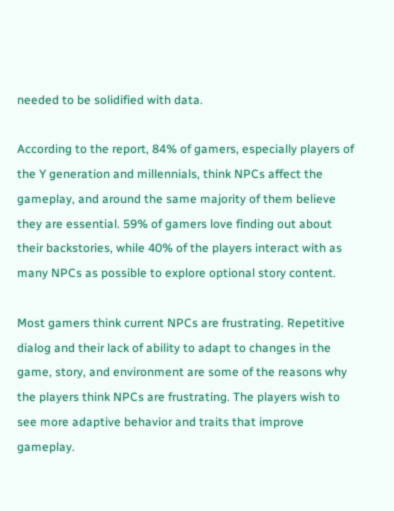needed to be solidified with data.

According to the report, 84% of gamers, especially players of the Y generation and millennials, think NPCs affect the gameplay, and around the same majority of them believe they are essential. 59% of gamers love finding out about their backstories, while 40% of the players interact with as many NPCs as possible to explore optional story content.

Most gamers think current NPCs are frustrating. Repetitive dialog and their lack of ability to adapt to changes in the game, story, and environment are some of the reasons why the players think NPCs are frustrating. The players wish to see more adaptive behavior and traits that improve gameplay.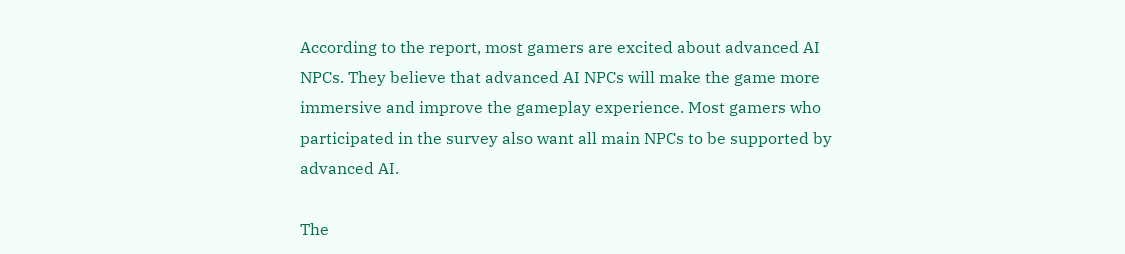According to the report, most gamers are excited about advanced AI NPCs. They believe that advanced AI NPCs will make the game more immersive and improve the gameplay experience. Most gamers who participated in the survey also want all main NPCs to be supported by advanced AI.

The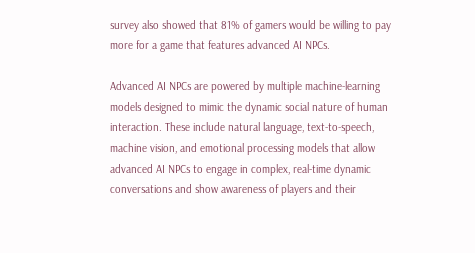survey also showed that 81% of gamers would be willing to pay more for a game that features advanced AI NPCs.

Advanced AI NPCs are powered by multiple machine-learning models designed to mimic the dynamic social nature of human interaction. These include natural language, text-to-speech, machine vision, and emotional processing models that allow advanced AI NPCs to engage in complex, real-time dynamic conversations and show awareness of players and their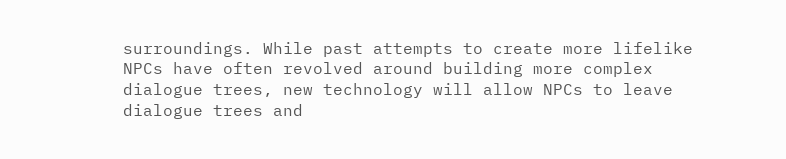surroundings. While past attempts to create more lifelike NPCs have often revolved around building more complex dialogue trees, new technology will allow NPCs to leave dialogue trees and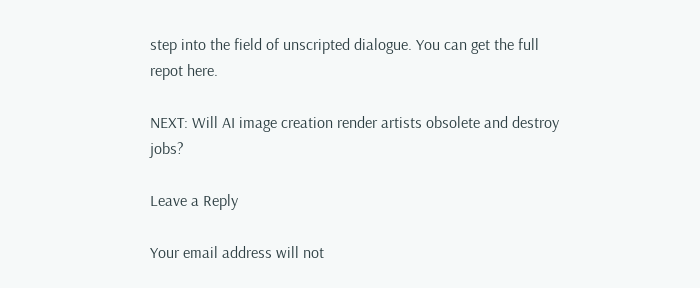step into the field of unscripted dialogue. You can get the full repot here.

NEXT: Will AI image creation render artists obsolete and destroy jobs?

Leave a Reply

Your email address will not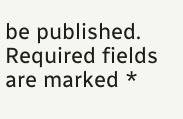be published. Required fields are marked *